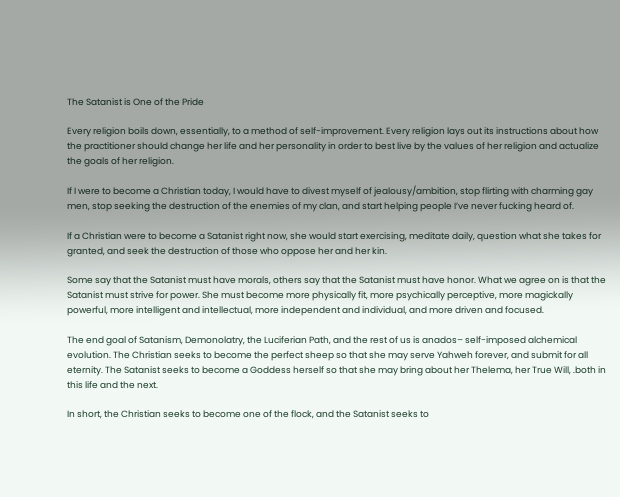The Satanist is One of the Pride

Every religion boils down, essentially, to a method of self-improvement. Every religion lays out its instructions about how the practitioner should change her life and her personality in order to best live by the values of her religion and actualize the goals of her religion.

If I were to become a Christian today, I would have to divest myself of jealousy/ambition, stop flirting with charming gay men, stop seeking the destruction of the enemies of my clan, and start helping people I’ve never fucking heard of.

If a Christian were to become a Satanist right now, she would start exercising, meditate daily, question what she takes for granted, and seek the destruction of those who oppose her and her kin.

Some say that the Satanist must have morals, others say that the Satanist must have honor. What we agree on is that the Satanist must strive for power. She must become more physically fit, more psychically perceptive, more magickally powerful, more intelligent and intellectual, more independent and individual, and more driven and focused.

The end goal of Satanism, Demonolatry, the Luciferian Path, and the rest of us is anados– self-imposed alchemical evolution. The Christian seeks to become the perfect sheep so that she may serve Yahweh forever, and submit for all eternity. The Satanist seeks to become a Goddess herself so that she may bring about her Thelema, her True Will, .both in this life and the next.

In short, the Christian seeks to become one of the flock, and the Satanist seeks to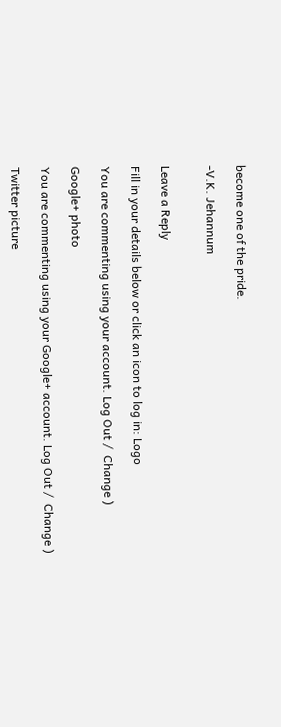become one of the pride.

-V.K. Jehannum


Leave a Reply

Fill in your details below or click an icon to log in: Logo

You are commenting using your account. Log Out /  Change )

Google+ photo

You are commenting using your Google+ account. Log Out /  Change )

Twitter picture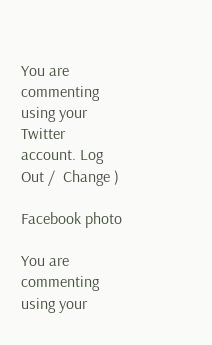You are commenting using your Twitter account. Log Out /  Change )

Facebook photo

You are commenting using your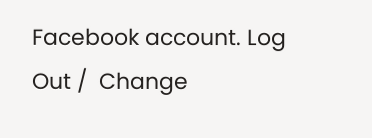Facebook account. Log Out /  Change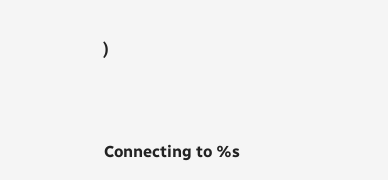)


Connecting to %s